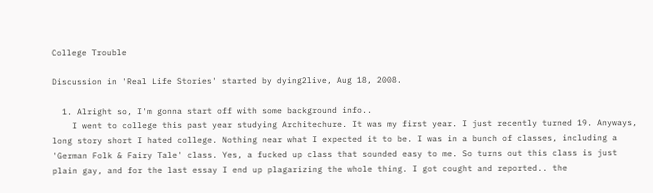College Trouble

Discussion in 'Real Life Stories' started by dying2live, Aug 18, 2008.

  1. Alright so, I'm gonna start off with some background info..
    I went to college this past year studying Architechure. It was my first year. I just recently turned 19. Anyways, long story short I hated college. Nothing near what I expected it to be. I was in a bunch of classes, including a 'German Folk & Fairy Tale' class. Yes, a fucked up class that sounded easy to me. So turns out this class is just plain gay, and for the last essay I end up plagarizing the whole thing. I got cought and reported.. the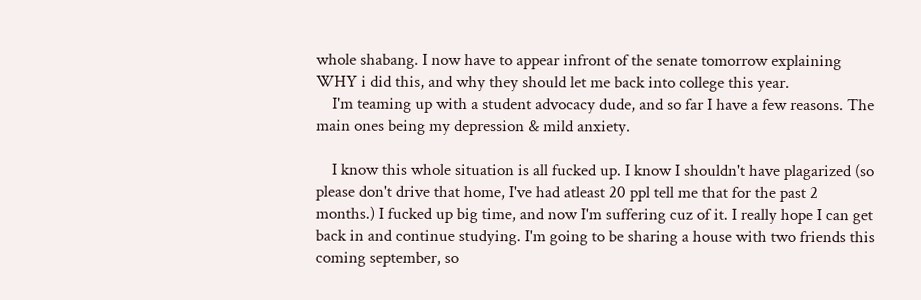whole shabang. I now have to appear infront of the senate tomorrow explaining WHY i did this, and why they should let me back into college this year.
    I'm teaming up with a student advocacy dude, and so far I have a few reasons. The main ones being my depression & mild anxiety.

    I know this whole situation is all fucked up. I know I shouldn't have plagarized (so please don't drive that home, I've had atleast 20 ppl tell me that for the past 2 months.) I fucked up big time, and now I'm suffering cuz of it. I really hope I can get back in and continue studying. I'm going to be sharing a house with two friends this coming september, so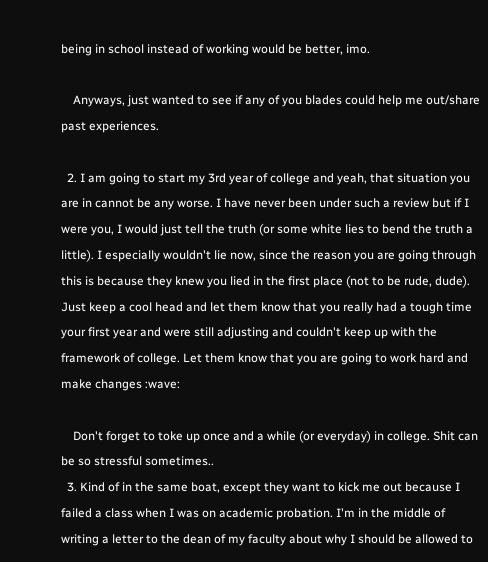being in school instead of working would be better, imo.

    Anyways, just wanted to see if any of you blades could help me out/share past experiences.

  2. I am going to start my 3rd year of college and yeah, that situation you are in cannot be any worse. I have never been under such a review but if I were you, I would just tell the truth (or some white lies to bend the truth a little). I especially wouldn't lie now, since the reason you are going through this is because they knew you lied in the first place (not to be rude, dude). Just keep a cool head and let them know that you really had a tough time your first year and were still adjusting and couldn't keep up with the framework of college. Let them know that you are going to work hard and make changes :wave:

    Don't forget to toke up once and a while (or everyday) in college. Shit can be so stressful sometimes..
  3. Kind of in the same boat, except they want to kick me out because I failed a class when I was on academic probation. I'm in the middle of writing a letter to the dean of my faculty about why I should be allowed to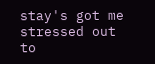stay's got me stressed out to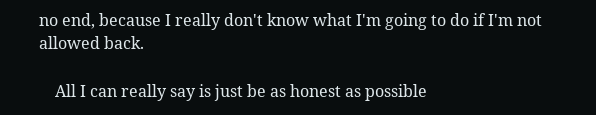no end, because I really don't know what I'm going to do if I'm not allowed back.

    All I can really say is just be as honest as possible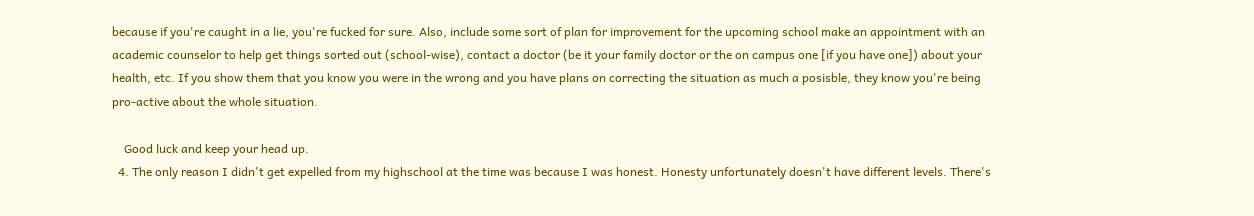because if you're caught in a lie, you're fucked for sure. Also, include some sort of plan for improvement for the upcoming school make an appointment with an academic counselor to help get things sorted out (school-wise), contact a doctor (be it your family doctor or the on campus one [if you have one]) about your health, etc. If you show them that you know you were in the wrong and you have plans on correcting the situation as much a posisble, they know you're being pro-active about the whole situation.

    Good luck and keep your head up.
  4. The only reason I didn't get expelled from my highschool at the time was because I was honest. Honesty unfortunately doesn't have different levels. There's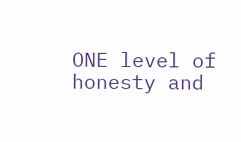ONE level of honesty and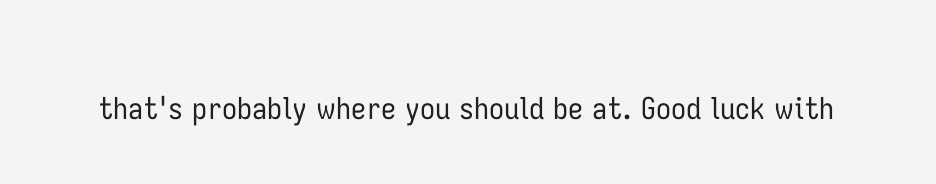that's probably where you should be at. Good luck with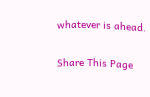whatever is ahead.

Share This Page